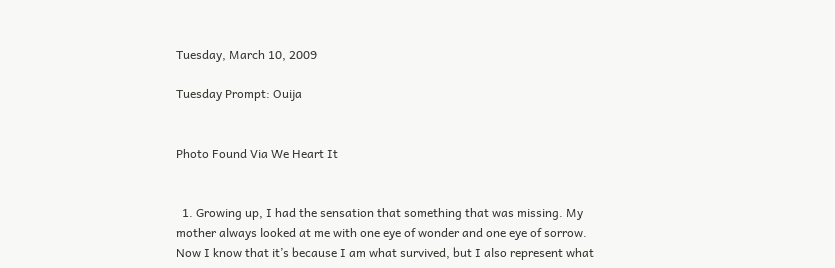Tuesday, March 10, 2009

Tuesday Prompt: Ouija


Photo Found Via We Heart It


  1. Growing up, I had the sensation that something that was missing. My mother always looked at me with one eye of wonder and one eye of sorrow. Now I know that it’s because I am what survived, but I also represent what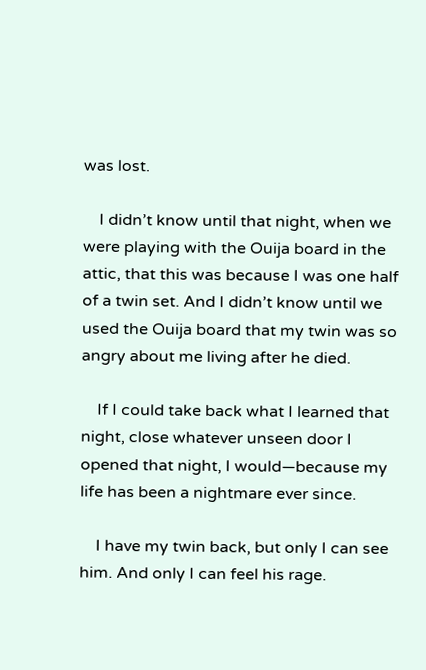was lost.

    I didn’t know until that night, when we were playing with the Ouija board in the attic, that this was because I was one half of a twin set. And I didn’t know until we used the Ouija board that my twin was so angry about me living after he died.

    If I could take back what I learned that night, close whatever unseen door I opened that night, I would—because my life has been a nightmare ever since.

    I have my twin back, but only I can see him. And only I can feel his rage.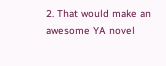2. That would make an awesome YA novel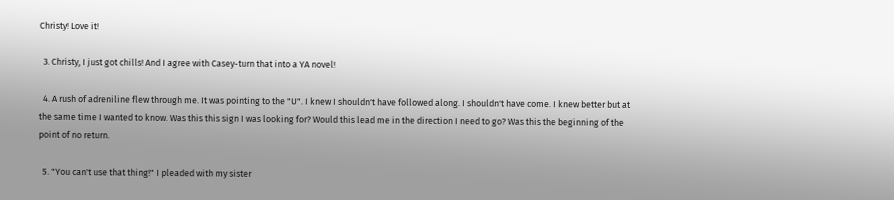Christy! Love it!

  3. Christy, I just got chills! And I agree with Casey-turn that into a YA novel!

  4. A rush of adreniline flew through me. It was pointing to the "U". I knew I shouldn't have followed along. I shouldn't have come. I knew better but at the same time I wanted to know. Was this this sign I was looking for? Would this lead me in the direction I need to go? Was this the beginning of the point of no return.

  5. "You can't use that thing!" I pleaded with my sister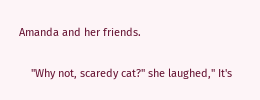Amanda and her friends.

    "Why not, scaredy cat?" she laughed," It's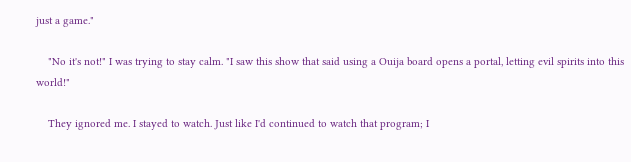just a game."

    "No it's not!" I was trying to stay calm. "I saw this show that said using a Ouija board opens a portal, letting evil spirits into this world!"

    They ignored me. I stayed to watch. Just like I'd continued to watch that program; I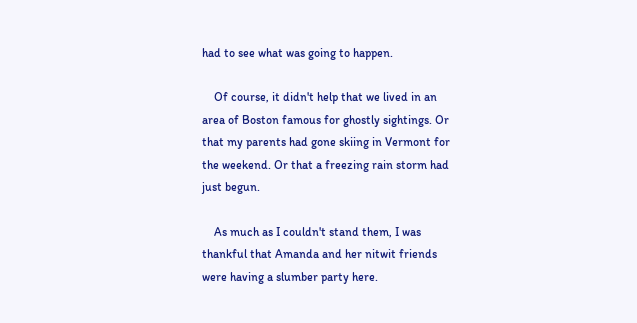had to see what was going to happen.

    Of course, it didn't help that we lived in an area of Boston famous for ghostly sightings. Or that my parents had gone skiing in Vermont for the weekend. Or that a freezing rain storm had just begun.

    As much as I couldn't stand them, I was thankful that Amanda and her nitwit friends were having a slumber party here.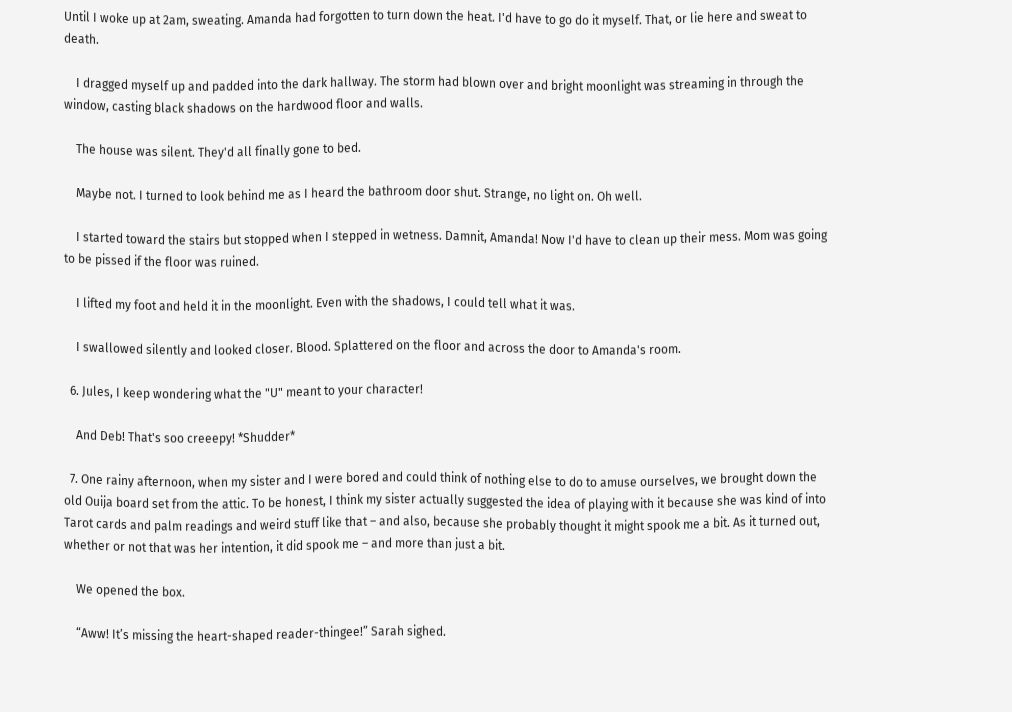Until I woke up at 2am, sweating. Amanda had forgotten to turn down the heat. I'd have to go do it myself. That, or lie here and sweat to death.

    I dragged myself up and padded into the dark hallway. The storm had blown over and bright moonlight was streaming in through the window, casting black shadows on the hardwood floor and walls.

    The house was silent. They'd all finally gone to bed.

    Maybe not. I turned to look behind me as I heard the bathroom door shut. Strange, no light on. Oh well.

    I started toward the stairs but stopped when I stepped in wetness. Damnit, Amanda! Now I'd have to clean up their mess. Mom was going to be pissed if the floor was ruined.

    I lifted my foot and held it in the moonlight. Even with the shadows, I could tell what it was.

    I swallowed silently and looked closer. Blood. Splattered on the floor and across the door to Amanda's room.

  6. Jules, I keep wondering what the "U" meant to your character!

    And Deb! That's soo creeepy! *Shudder*

  7. One rainy afternoon, when my sister and I were bored and could think of nothing else to do to amuse ourselves, we brought down the old Ouija board set from the attic. To be honest, I think my sister actually suggested the idea of playing with it because she was kind of into Tarot cards and palm readings and weird stuff like that – and also, because she probably thought it might spook me a bit. As it turned out, whether or not that was her intention, it did spook me – and more than just a bit.

    We opened the box.

    “Aww! It’s missing the heart-shaped reader-thingee!” Sarah sighed.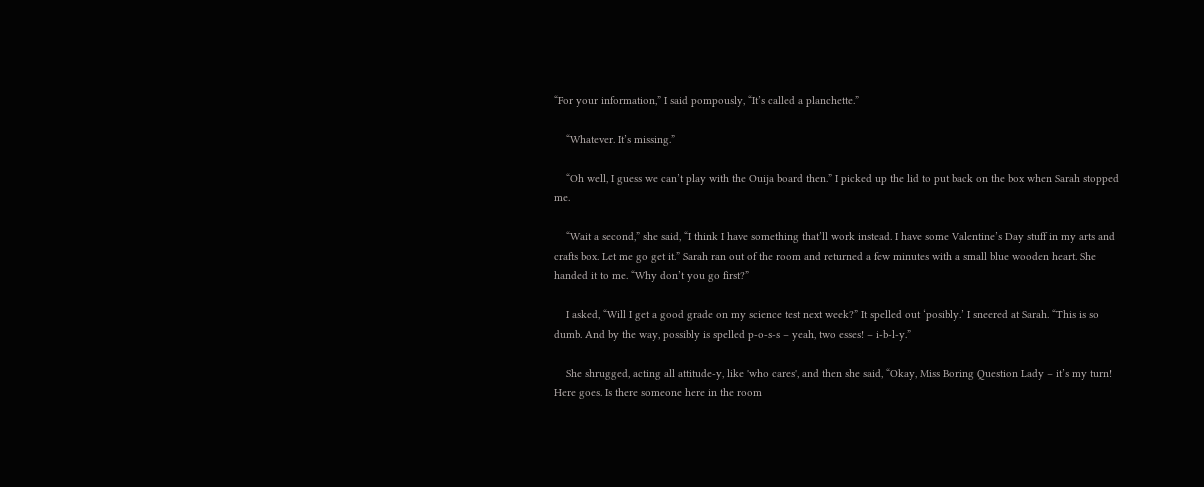“For your information,” I said pompously, “It’s called a planchette.”

    “Whatever. It’s missing.”

    “Oh well, I guess we can’t play with the Ouija board then.” I picked up the lid to put back on the box when Sarah stopped me.

    “Wait a second,” she said, “I think I have something that’ll work instead. I have some Valentine’s Day stuff in my arts and crafts box. Let me go get it.” Sarah ran out of the room and returned a few minutes with a small blue wooden heart. She handed it to me. “Why don’t you go first?”

    I asked, “Will I get a good grade on my science test next week?” It spelled out ‘posibly.’ I sneered at Sarah. “This is so dumb. And by the way, possibly is spelled p-o-s-s – yeah, two esses! – i-b-l-y.”

    She shrugged, acting all attitude-y, like 'who cares', and then she said, “Okay, Miss Boring Question Lady – it’s my turn! Here goes. Is there someone here in the room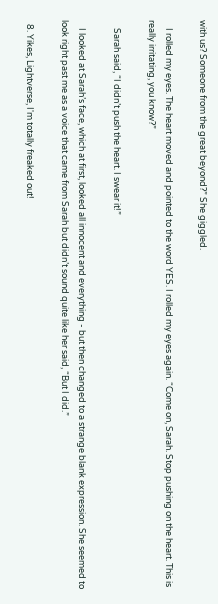with us? Someone from the great beyond?” She giggled.

    I rolled my eyes. The heart moved and pointed to the word YES. I rolled my eyes again. “Come on, Sarah. Stop pushing on the heart. This is really irritating, you know?”

    Sarah said, “I didn’t push the heart. I swear it!”

    I looked at Sarah’s face, which at first, looked all innocent and everything - but then changed to a strange blank expression. She seemed to look right past me as a voice that came from Sarah but didn’t sound quite like her said, “But I did.”

  8. Yikes, Lightverse, I'm totally freaked out!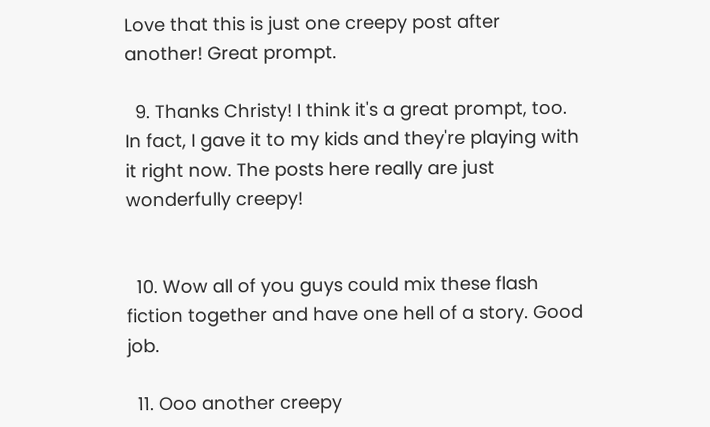Love that this is just one creepy post after another! Great prompt.

  9. Thanks Christy! I think it's a great prompt, too. In fact, I gave it to my kids and they're playing with it right now. The posts here really are just wonderfully creepy!


  10. Wow all of you guys could mix these flash fiction together and have one hell of a story. Good job.

  11. Ooo another creepy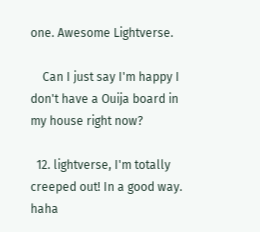one. Awesome Lightverse.

    Can I just say I'm happy I don't have a Ouija board in my house right now?

  12. lightverse, I'm totally creeped out! In a good way. haha